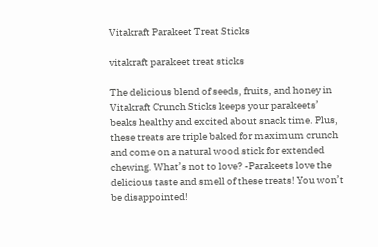Vitakraft Parakeet Treat Sticks

vitakraft parakeet treat sticks

The delicious blend of seeds, fruits, and honey in Vitakraft Crunch Sticks keeps your parakeets’ beaks healthy and excited about snack time. Plus, these treats are triple baked for maximum crunch and come on a natural wood stick for extended chewing. What’s not to love? -Parakeets love the delicious taste and smell of these treats! You won’t be disappointed!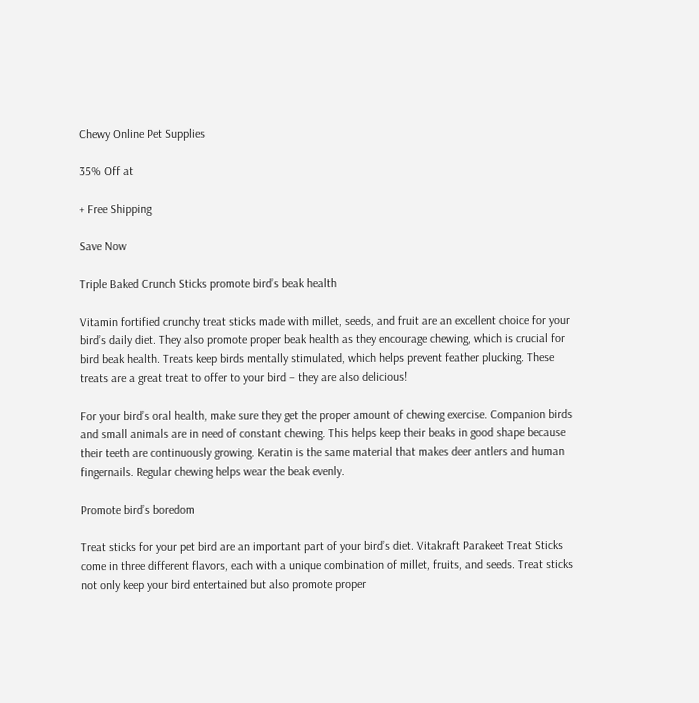Chewy Online Pet Supplies

35% Off at

+ Free Shipping

Save Now

Triple Baked Crunch Sticks promote bird’s beak health

Vitamin fortified crunchy treat sticks made with millet, seeds, and fruit are an excellent choice for your bird’s daily diet. They also promote proper beak health as they encourage chewing, which is crucial for bird beak health. Treats keep birds mentally stimulated, which helps prevent feather plucking. These treats are a great treat to offer to your bird – they are also delicious!

For your bird’s oral health, make sure they get the proper amount of chewing exercise. Companion birds and small animals are in need of constant chewing. This helps keep their beaks in good shape because their teeth are continuously growing. Keratin is the same material that makes deer antlers and human fingernails. Regular chewing helps wear the beak evenly.

Promote bird’s boredom

Treat sticks for your pet bird are an important part of your bird’s diet. Vitakraft Parakeet Treat Sticks come in three different flavors, each with a unique combination of millet, fruits, and seeds. Treat sticks not only keep your bird entertained but also promote proper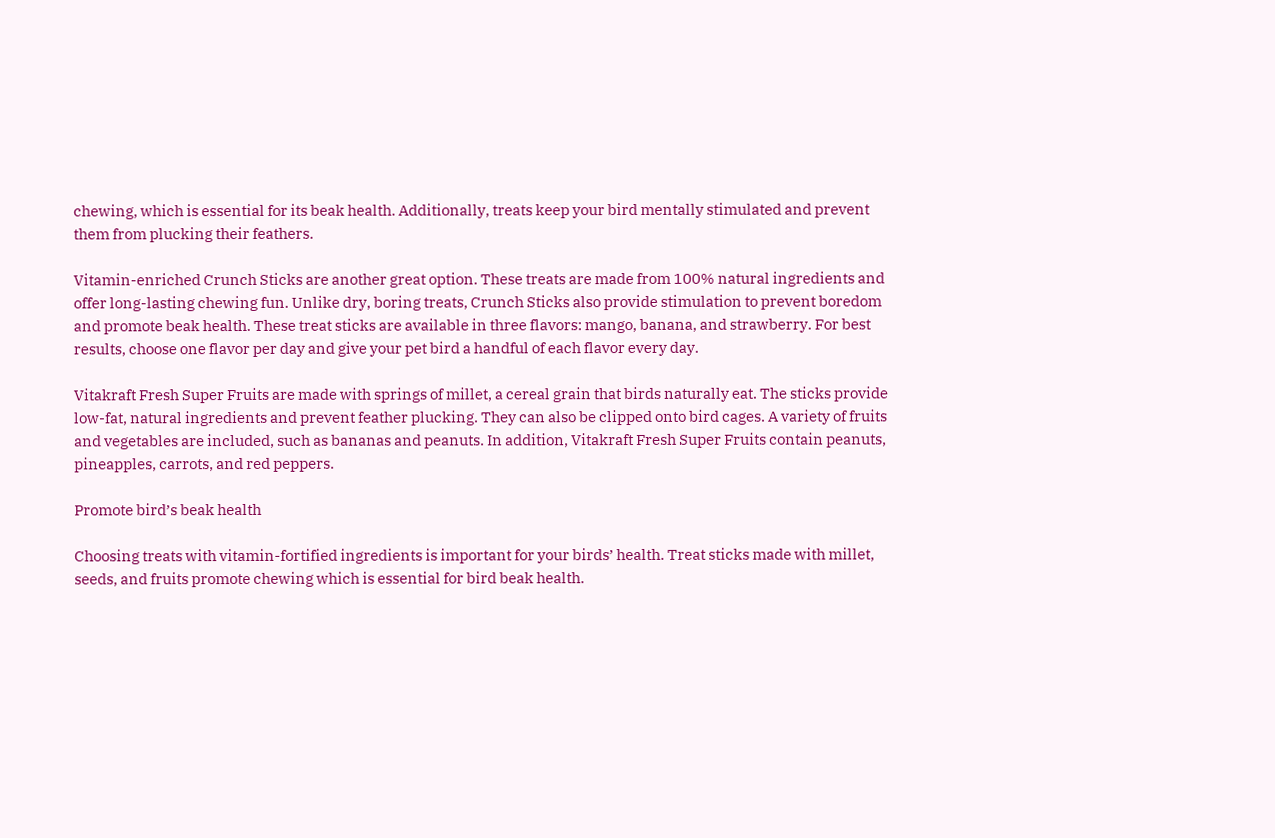chewing, which is essential for its beak health. Additionally, treats keep your bird mentally stimulated and prevent them from plucking their feathers.

Vitamin-enriched Crunch Sticks are another great option. These treats are made from 100% natural ingredients and offer long-lasting chewing fun. Unlike dry, boring treats, Crunch Sticks also provide stimulation to prevent boredom and promote beak health. These treat sticks are available in three flavors: mango, banana, and strawberry. For best results, choose one flavor per day and give your pet bird a handful of each flavor every day.

Vitakraft Fresh Super Fruits are made with springs of millet, a cereal grain that birds naturally eat. The sticks provide low-fat, natural ingredients and prevent feather plucking. They can also be clipped onto bird cages. A variety of fruits and vegetables are included, such as bananas and peanuts. In addition, Vitakraft Fresh Super Fruits contain peanuts, pineapples, carrots, and red peppers.

Promote bird’s beak health

Choosing treats with vitamin-fortified ingredients is important for your birds’ health. Treat sticks made with millet, seeds, and fruits promote chewing which is essential for bird beak health.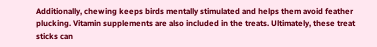Additionally, chewing keeps birds mentally stimulated and helps them avoid feather plucking. Vitamin supplements are also included in the treats. Ultimately, these treat sticks can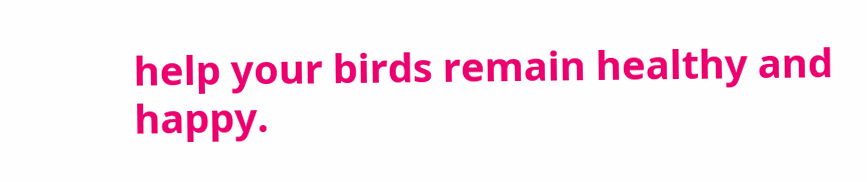help your birds remain healthy and happy.